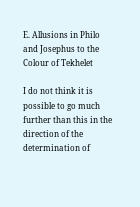E. Allusions in Philo and Josephus to the Colour of Tekhelet

I do not think it is possible to go much further than this in the direction of the determination of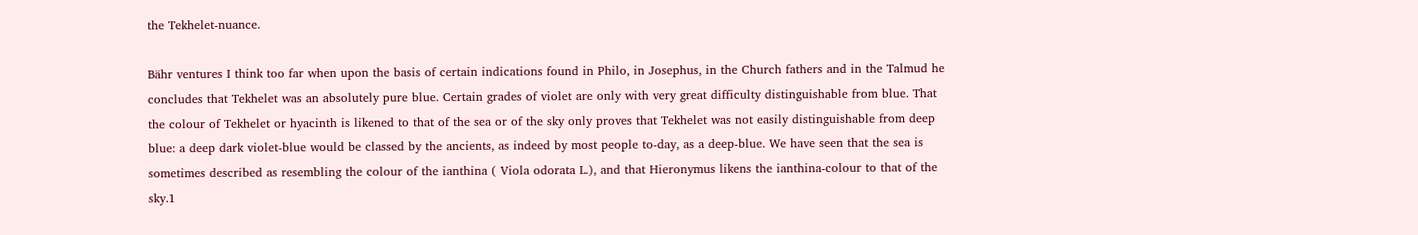the Tekhelet-nuance.

Bähr ventures I think too far when upon the basis of certain indications found in Philo, in Josephus, in the Church fathers and in the Talmud he concludes that Tekhelet was an absolutely pure blue. Certain grades of violet are only with very great difficulty distinguishable from blue. That the colour of Tekhelet or hyacinth is likened to that of the sea or of the sky only proves that Tekhelet was not easily distinguishable from deep blue: a deep dark violet-blue would be classed by the ancients, as indeed by most people to-day, as a deep-blue. We have seen that the sea is sometimes described as resembling the colour of the ianthina ( Viola odorata L.), and that Hieronymus likens the ianthina-colour to that of the sky.1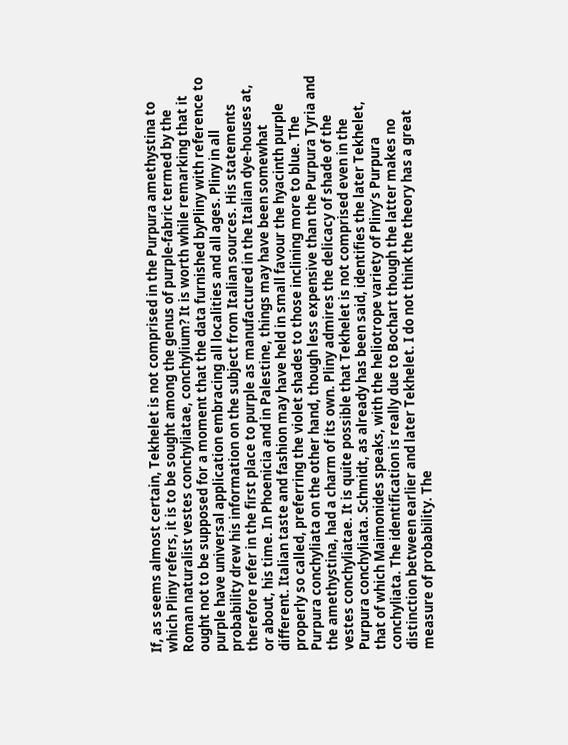If, as seems almost certain, Tekhelet is not comprised in the Purpura amethystina to which Pliny refers, it is to be sought among the genus of purple-fabric termed by the Roman naturalist vestes conchyliatae, conchylium? It is worth while remarking that it ought not to be supposed for a moment that the data furnished byPliny with reference to purple have universal application embracing all localities and all ages. Pliny in all probability drew his information on the subject from Italian sources. His statements therefore refer in the first place to purple as manufactured in the Italian dye-houses at, or about, his time. In Phoenicia and in Palestine, things may have been somewhat different. Italian taste and fashion may have held in small favour the hyacinth purple properly so called, preferring the violet shades to those inclining more to blue. The Purpura conchyliata on the other hand, though less expensive than the Purpura Tyria and the amethystina, had a charm of its own. Pliny admires the delicacy of shade of the vestes conchyliatae. It is quite possible that Tekhelet is not comprised even in the Purpura conchyliata. Schmidt, as already has been said, identifies the later Tekhelet, that of which Maimonides speaks, with the heliotrope variety of Pliny’s Purpura conchyliata. The identification is really due to Bochart though the latter makes no distinction between earlier and later Tekhelet. I do not think the theory has a great measure of probability. The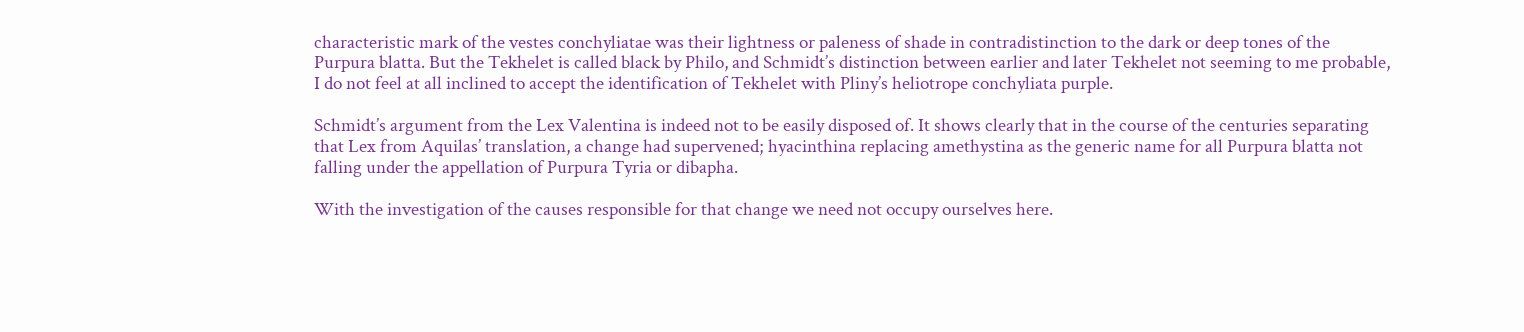characteristic mark of the vestes conchyliatae was their lightness or paleness of shade in contradistinction to the dark or deep tones of the Purpura blatta. But the Tekhelet is called black by Philo, and Schmidt’s distinction between earlier and later Tekhelet not seeming to me probable, I do not feel at all inclined to accept the identification of Tekhelet with Pliny’s heliotrope conchyliata purple.

Schmidt’s argument from the Lex Valentina is indeed not to be easily disposed of. It shows clearly that in the course of the centuries separating that Lex from Aquilas’ translation, a change had supervened; hyacinthina replacing amethystina as the generic name for all Purpura blatta not falling under the appellation of Purpura Tyria or dibapha.

With the investigation of the causes responsible for that change we need not occupy ourselves here.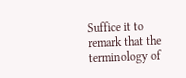Suffice it to remark that the terminology of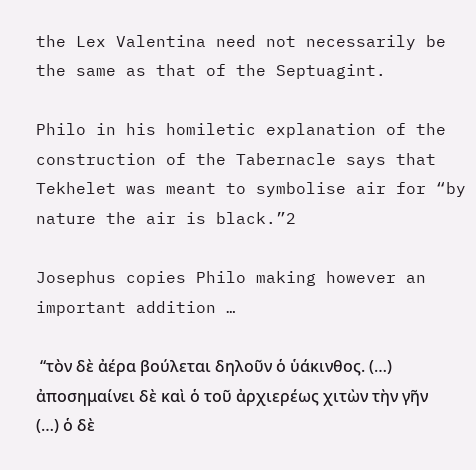the Lex Valentina need not necessarily be the same as that of the Septuagint.

Philo in his homiletic explanation of the construction of the Tabernacle says that Tekhelet was meant to symbolise air for “by nature the air is black.”2

Josephus copies Philo making however an important addition …

 “τὸν δὲ ἀέρα βούλεται δηλοῦν ὁ ὑάκινθος. (…) ἀποσημαίνει δὲ καὶ ὁ τοῦ ἀρχιερέως χιτὼν τὴν γῆν (…) ὁ δὲ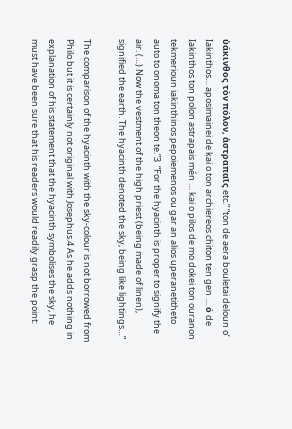ὑάκινθος τὸν πόλον, ἀστραπαῖς etc.” “ton de aera bouletai deloun o’ Iakinthos… aposimainei de kai o ton archiereos chiton ten gen … ό de Iakinthos ton polon astrapais mén … kai o pilos de mo dokei ton ouranon tekmerioun iakinthinos pepoiemenos ou gar an alios uperanetitheto auto to onoma ton theon te.”3  “For the hyacinth is proper to signify the air. (…) Now the vestment of the high priest (being made of linen), signified the earth. The hyacinth denoted the sky, being like lightings…”

The comparison of the hyacinth with the sky-colour is not borrowed from Philo but it is certainly not original with Josephus.4 As he adds nothing in explanation of his statement that the hyacinth symbolises the sky, he must have been sure that his readers would readily grasp the point: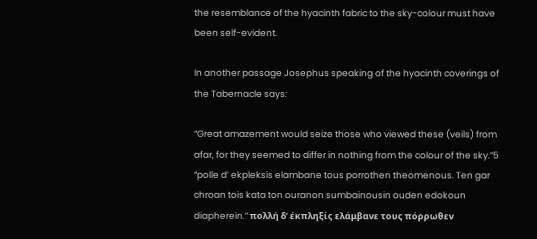the resemblance of the hyacinth fabric to the sky-colour must have been self-evident.

In another passage Josephus speaking of the hyacinth coverings of the Tabernacle says:

“Great amazement would seize those who viewed these (veils) from afar, for they seemed to differ in nothing from the colour of the sky.”5 “polle d’ ekpleksis elambane tous porrothen theomenous. Ten gar chroan tois kata ton ouranon sumbainousin ouden edokoun diapherein.” πολλή δ’ έκπληξίς ελάμβανε τους πόρρωθεν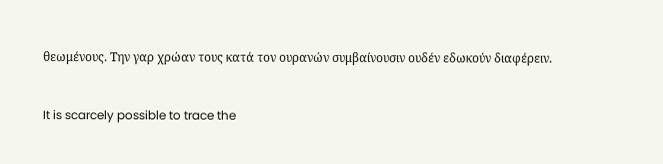θεωμένους. Την γαρ χρώαν τους κατά τον ουρανών συμβαίνουσιν ουδέν εδωκούν διαφέρειν.


It is scarcely possible to trace the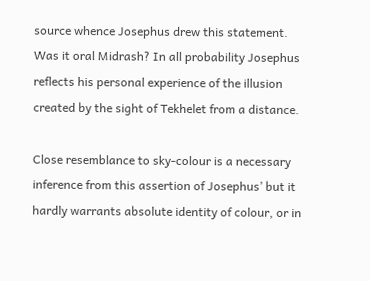source whence Josephus drew this statement. Was it oral Midrash? In all probability Josephus reflects his personal experience of the illusion created by the sight of Tekhelet from a distance.

Close resemblance to sky-colour is a necessary inference from this assertion of Josephus’ but it hardly warrants absolute identity of colour, or in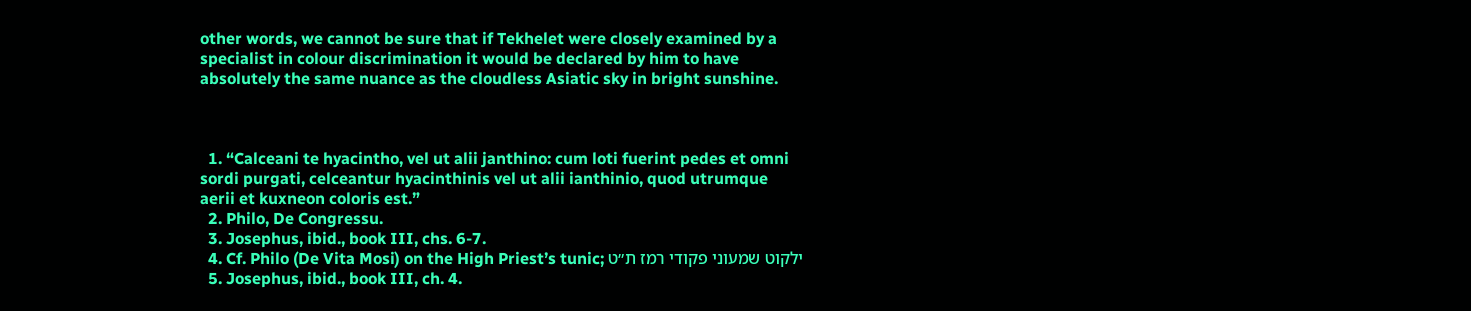other words, we cannot be sure that if Tekhelet were closely examined by a specialist in colour discrimination it would be declared by him to have absolutely the same nuance as the cloudless Asiatic sky in bright sunshine.



  1. “Calceani te hyacintho, vel ut alii janthino: cum loti fuerint pedes et omni sordi purgati, celceantur hyacinthinis vel ut alii ianthinio, quod utrumque aerii et kuxneon coloris est.”
  2. Philo, De Congressu.
  3. Josephus, ibid., book III, chs. 6-7.
  4. Cf. Philo (De Vita Mosi) on the High Priest’s tunic; ילקוט שמעוני פקודי רמז ת״ט
  5. Josephus, ibid., book III, ch. 4.